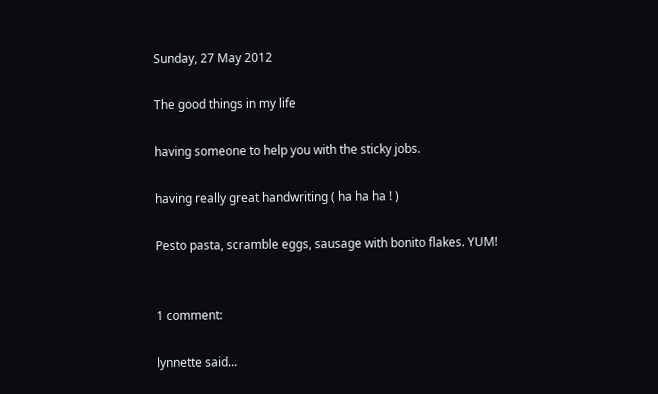Sunday, 27 May 2012

The good things in my life

having someone to help you with the sticky jobs.

having really great handwriting ( ha ha ha ! )

Pesto pasta, scramble eggs, sausage with bonito flakes. YUM!


1 comment:

lynnette said...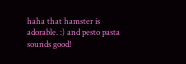haha that hamster is adorable. :) and pesto pasta sounds good!